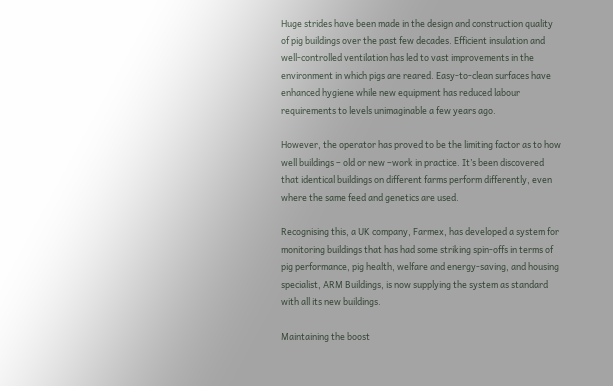Huge strides have been made in the design and construction quality of pig buildings over the past few decades. Efficient insulation and well-controlled ventilation has led to vast improvements in the environment in which pigs are reared. Easy-to-clean surfaces have enhanced hygiene while new equipment has reduced labour requirements to levels unimaginable a few years ago.

However, the operator has proved to be the limiting factor as to how well buildings – old or new –work in practice. It’s been discovered that identical buildings on different farms perform differently, even where the same feed and genetics are used.

Recognising this, a UK company, Farmex, has developed a system for monitoring buildings that has had some striking spin-offs in terms of pig performance, pig health, welfare and energy-saving, and housing specialist, ARM Buildings, is now supplying the system as standard with all its new buildings.

Maintaining the boost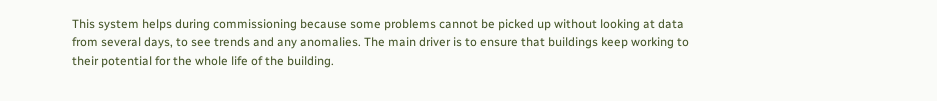This system helps during commissioning because some problems cannot be picked up without looking at data from several days, to see trends and any anomalies. The main driver is to ensure that buildings keep working to their potential for the whole life of the building.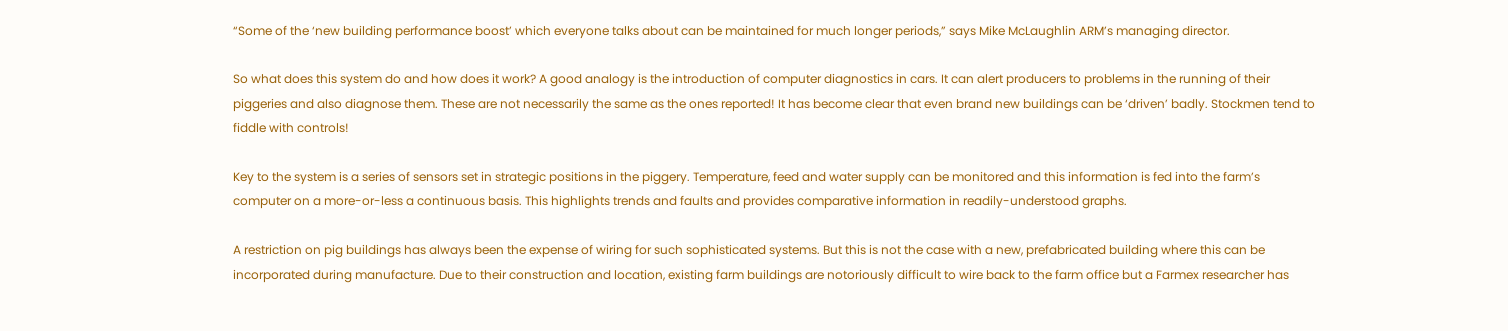“Some of the ‘new building performance boost’ which everyone talks about can be maintained for much longer periods,” says Mike McLaughlin ARM’s managing director.

So what does this system do and how does it work? A good analogy is the introduction of computer diagnostics in cars. It can alert producers to problems in the running of their piggeries and also diagnose them. These are not necessarily the same as the ones reported! It has become clear that even brand new buildings can be ‘driven’ badly. Stockmen tend to fiddle with controls!

Key to the system is a series of sensors set in strategic positions in the piggery. Temperature, feed and water supply can be monitored and this information is fed into the farm’s computer on a more-or-less a continuous basis. This highlights trends and faults and provides comparative information in readily-understood graphs.

A restriction on pig buildings has always been the expense of wiring for such sophisticated systems. But this is not the case with a new, prefabricated building where this can be incorporated during manufacture. Due to their construction and location, existing farm buildings are notoriously difficult to wire back to the farm office but a Farmex researcher has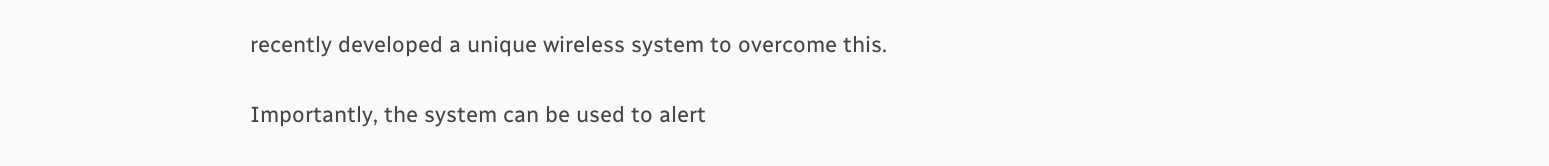recently developed a unique wireless system to overcome this.

Importantly, the system can be used to alert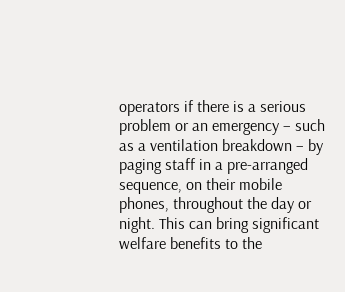operators if there is a serious problem or an emergency – such as a ventilation breakdown – by paging staff in a pre-arranged sequence, on their mobile phones, throughout the day or night. This can bring significant welfare benefits to the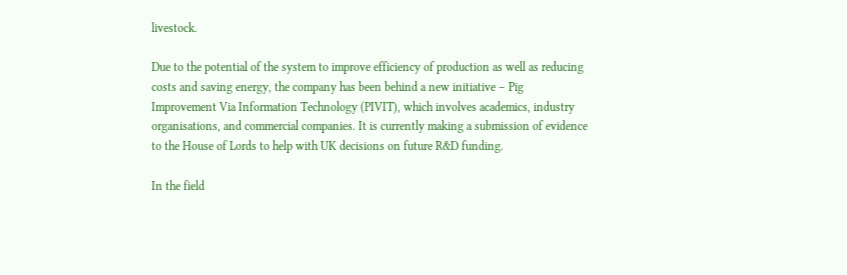livestock.

Due to the potential of the system to improve efficiency of production as well as reducing costs and saving energy, the company has been behind a new initiative – Pig Improvement Via Information Technology (PIVIT), which involves academics, industry organisations, and commercial companies. It is currently making a submission of evidence to the House of Lords to help with UK decisions on future R&D funding.

In the field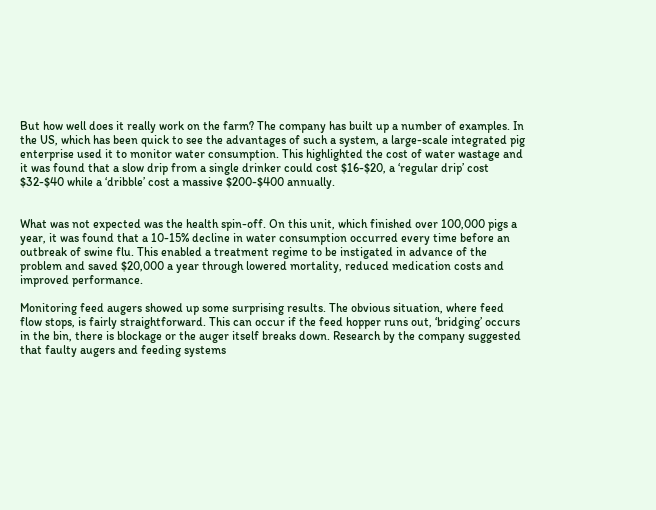But how well does it really work on the farm? The company has built up a number of examples. In the US, which has been quick to see the advantages of such a system, a large-scale integrated pig enterprise used it to monitor water consumption. This highlighted the cost of water wastage and it was found that a slow drip from a single drinker could cost $16-$20, a ‘regular drip’ cost $32-$40 while a ‘dribble’ cost a massive $200-$400 annually.


What was not expected was the health spin-off. On this unit, which finished over 100,000 pigs a year, it was found that a 10-15% decline in water consumption occurred every time before an outbreak of swine flu. This enabled a treatment regime to be instigated in advance of the problem and saved $20,000 a year through lowered mortality, reduced medication costs and improved performance.

Monitoring feed augers showed up some surprising results. The obvious situation, where feed flow stops, is fairly straightforward. This can occur if the feed hopper runs out, ‘bridging’ occurs in the bin, there is blockage or the auger itself breaks down. Research by the company suggested that faulty augers and feeding systems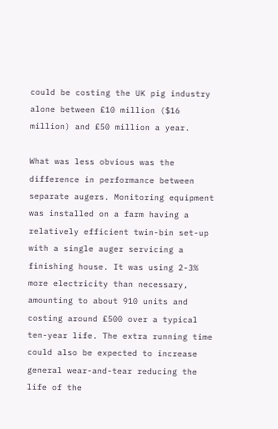could be costing the UK pig industry alone between £10 million ($16 million) and £50 million a year.

What was less obvious was the difference in performance between separate augers. Monitoring equipment was installed on a farm having a relatively efficient twin-bin set-up with a single auger servicing a finishing house. It was using 2-3% more electricity than necessary, amounting to about 910 units and costing around £500 over a typical ten-year life. The extra running time could also be expected to increase general wear-and-tear reducing the life of the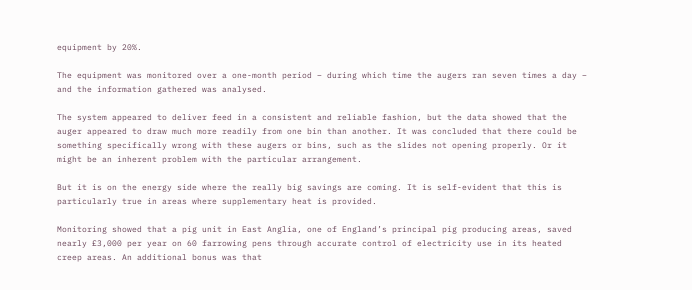equipment by 20%.

The equipment was monitored over a one-month period – during which time the augers ran seven times a day – and the information gathered was analysed.

The system appeared to deliver feed in a consistent and reliable fashion, but the data showed that the auger appeared to draw much more readily from one bin than another. It was concluded that there could be something specifically wrong with these augers or bins, such as the slides not opening properly. Or it might be an inherent problem with the particular arrangement.

But it is on the energy side where the really big savings are coming. It is self-evident that this is particularly true in areas where supplementary heat is provided.

Monitoring showed that a pig unit in East Anglia, one of England’s principal pig producing areas, saved nearly £3,000 per year on 60 farrowing pens through accurate control of electricity use in its heated creep areas. An additional bonus was that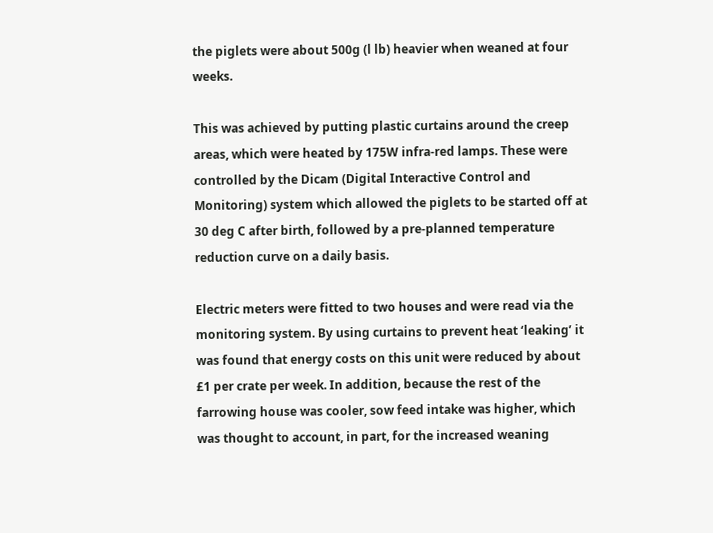the piglets were about 500g (l lb) heavier when weaned at four weeks.

This was achieved by putting plastic curtains around the creep areas, which were heated by 175W infra-red lamps. These were controlled by the Dicam (Digital Interactive Control and Monitoring) system which allowed the piglets to be started off at 30 deg C after birth, followed by a pre-planned temperature reduction curve on a daily basis.

Electric meters were fitted to two houses and were read via the monitoring system. By using curtains to prevent heat ‘leaking’ it was found that energy costs on this unit were reduced by about £1 per crate per week. In addition, because the rest of the farrowing house was cooler, sow feed intake was higher, which was thought to account, in part, for the increased weaning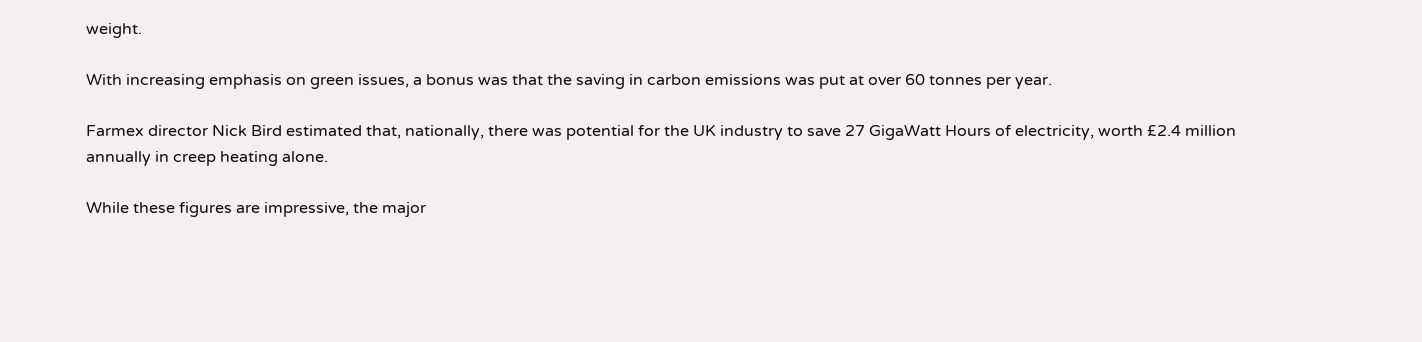weight.

With increasing emphasis on green issues, a bonus was that the saving in carbon emissions was put at over 60 tonnes per year.

Farmex director Nick Bird estimated that, nationally, there was potential for the UK industry to save 27 GigaWatt Hours of electricity, worth £2.4 million annually in creep heating alone.

While these figures are impressive, the major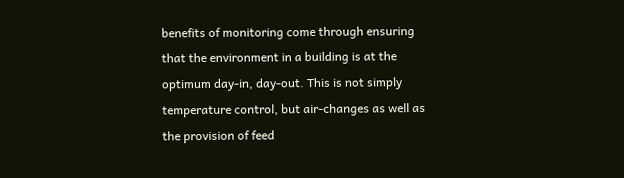benefits of monitoring come through ensuring that the environment in a building is at the optimum day-in, day-out. This is not simply temperature control, but air-changes as well as the provision of feed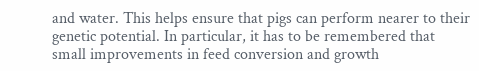and water. This helps ensure that pigs can perform nearer to their genetic potential. In particular, it has to be remembered that small improvements in feed conversion and growth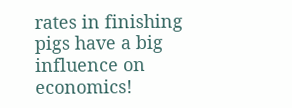rates in finishing pigs have a big influence on economics!